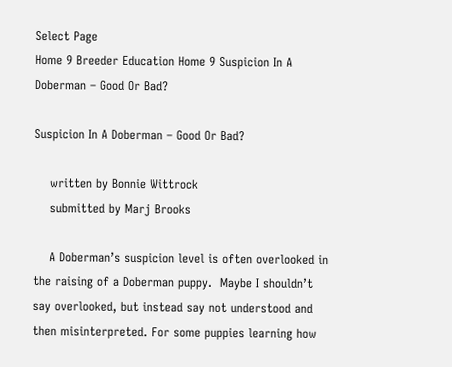Select Page
Home 9 Breeder Education Home 9 Suspicion In A Doberman – Good Or Bad?

Suspicion In A Doberman – Good Or Bad?

    written by Bonnie Wittrock
    submitted by Marj Brooks

    A Doberman’s suspicion level is often overlooked in the raising of a Doberman puppy.  Maybe I shouldn’t say overlooked, but instead say not understood and then misinterpreted. For some puppies learning how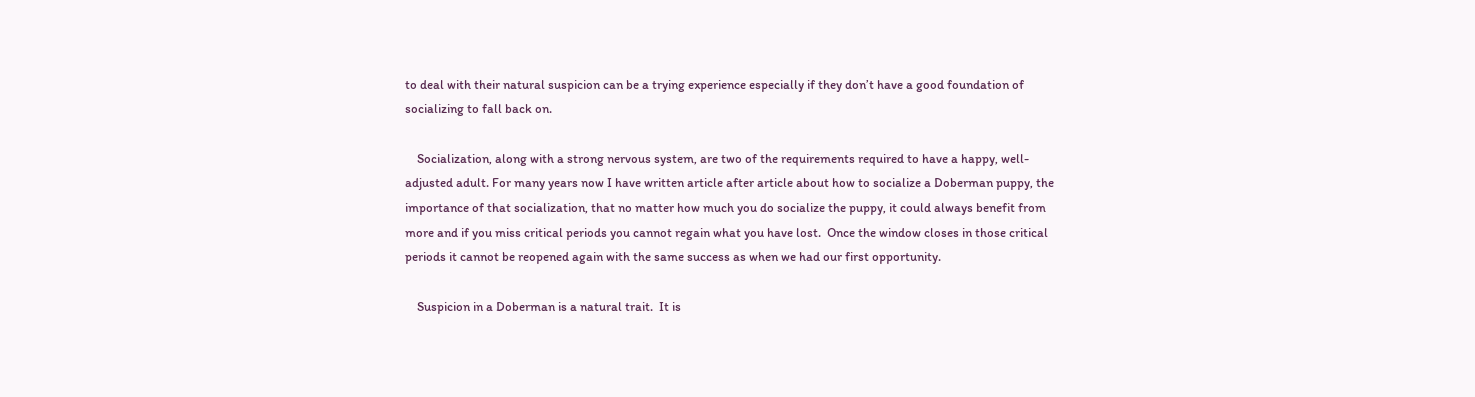to deal with their natural suspicion can be a trying experience especially if they don’t have a good foundation of socializing to fall back on.

    Socialization, along with a strong nervous system, are two of the requirements required to have a happy, well-adjusted adult. For many years now I have written article after article about how to socialize a Doberman puppy, the importance of that socialization, that no matter how much you do socialize the puppy, it could always benefit from more and if you miss critical periods you cannot regain what you have lost.  Once the window closes in those critical periods it cannot be reopened again with the same success as when we had our first opportunity.

    Suspicion in a Doberman is a natural trait.  It is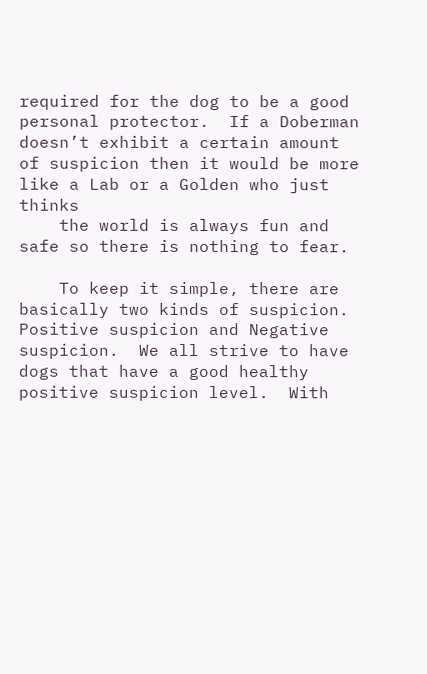required for the dog to be a good personal protector.  If a Doberman doesn’t exhibit a certain amount of suspicion then it would be more like a Lab or a Golden who just thinks
    the world is always fun and safe so there is nothing to fear.

    To keep it simple, there are basically two kinds of suspicion.  Positive suspicion and Negative suspicion.  We all strive to have dogs that have a good healthy positive suspicion level.  With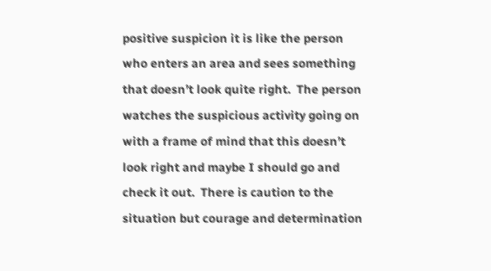positive suspicion it is like the person who enters an area and sees something that doesn’t look quite right.  The person watches the suspicious activity going on with a frame of mind that this doesn’t look right and maybe I should go and check it out.  There is caution to the situation but courage and determination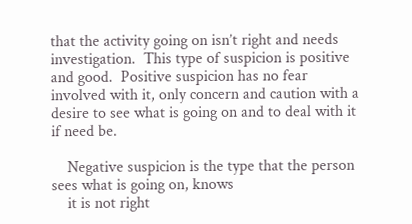that the activity going on isn’t right and needs investigation.  This type of suspicion is positive and good.  Positive suspicion has no fear involved with it, only concern and caution with a desire to see what is going on and to deal with it if need be.

    Negative suspicion is the type that the person sees what is going on, knows
    it is not right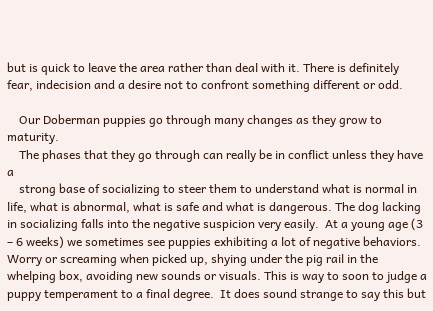but is quick to leave the area rather than deal with it. There is definitely fear, indecision and a desire not to confront something different or odd.

    Our Doberman puppies go through many changes as they grow to maturity.
    The phases that they go through can really be in conflict unless they have a
    strong base of socializing to steer them to understand what is normal in life, what is abnormal, what is safe and what is dangerous. The dog lacking in socializing falls into the negative suspicion very easily.  At a young age (3 – 6 weeks) we sometimes see puppies exhibiting a lot of negative behaviors.  Worry or screaming when picked up, shying under the pig rail in the whelping box, avoiding new sounds or visuals. This is way to soon to judge a puppy temperament to a final degree.  It does sound strange to say this but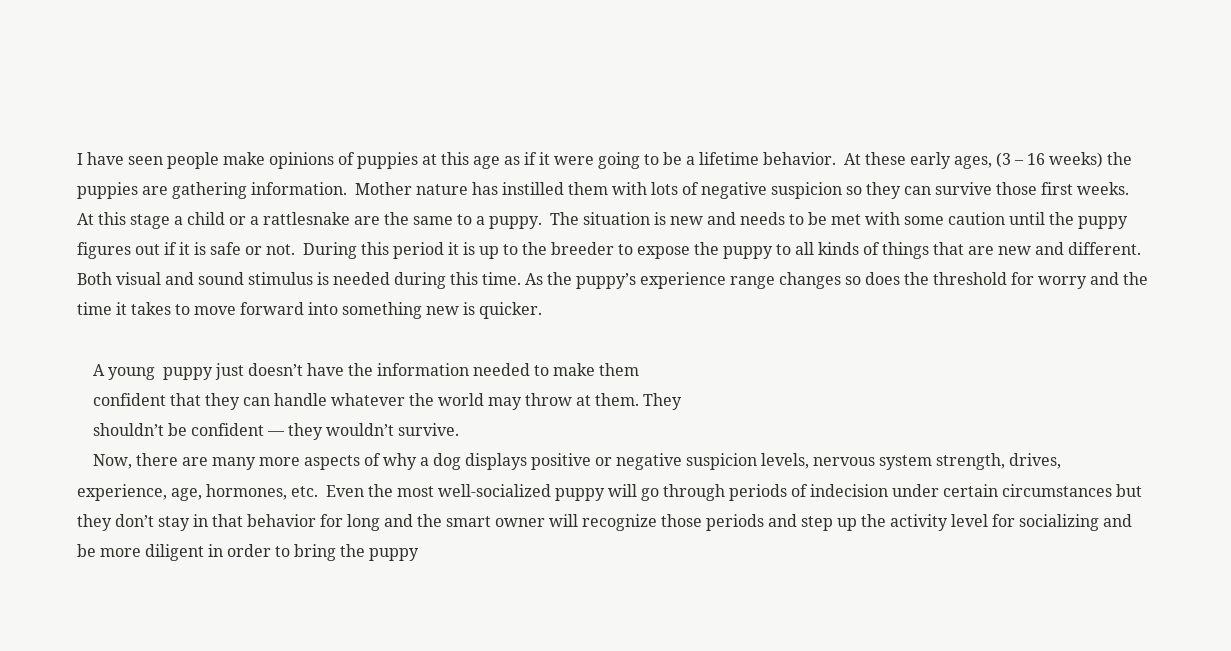I have seen people make opinions of puppies at this age as if it were going to be a lifetime behavior.  At these early ages, (3 – 16 weeks) the puppies are gathering information.  Mother nature has instilled them with lots of negative suspicion so they can survive those first weeks.  At this stage a child or a rattlesnake are the same to a puppy.  The situation is new and needs to be met with some caution until the puppy figures out if it is safe or not.  During this period it is up to the breeder to expose the puppy to all kinds of things that are new and different. Both visual and sound stimulus is needed during this time. As the puppy’s experience range changes so does the threshold for worry and the time it takes to move forward into something new is quicker.

    A young  puppy just doesn’t have the information needed to make them
    confident that they can handle whatever the world may throw at them. They
    shouldn’t be confident — they wouldn’t survive.
    Now, there are many more aspects of why a dog displays positive or negative suspicion levels, nervous system strength, drives, experience, age, hormones, etc.  Even the most well-socialized puppy will go through periods of indecision under certain circumstances but they don’t stay in that behavior for long and the smart owner will recognize those periods and step up the activity level for socializing and be more diligent in order to bring the puppy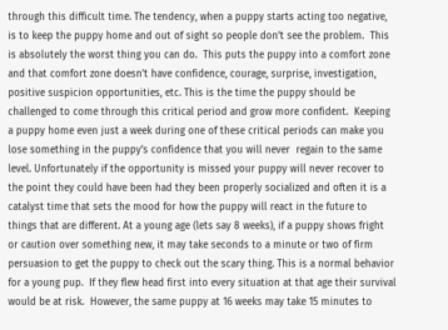through this difficult time. The tendency, when a puppy starts acting too negative, is to keep the puppy home and out of sight so people don’t see the problem.  This is absolutely the worst thing you can do.  This puts the puppy into a comfort zone and that comfort zone doesn’t have confidence, courage, surprise, investigation, positive suspicion opportunities, etc. This is the time the puppy should be challenged to come through this critical period and grow more confident.  Keeping a puppy home even just a week during one of these critical periods can make you lose something in the puppy’s confidence that you will never  regain to the same level. Unfortunately if the opportunity is missed your puppy will never recover to the point they could have been had they been properly socialized and often it is a catalyst time that sets the mood for how the puppy will react in the future to things that are different. At a young age (lets say 8 weeks), if a puppy shows fright or caution over something new, it may take seconds to a minute or two of firm persuasion to get the puppy to check out the scary thing. This is a normal behavior for a young pup.  If they flew head first into every situation at that age their survival would be at risk.  However, the same puppy at 16 weeks may take 15 minutes to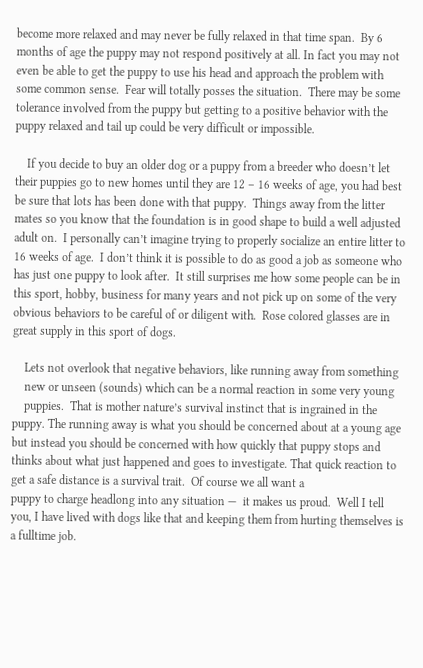become more relaxed and may never be fully relaxed in that time span.  By 6 months of age the puppy may not respond positively at all. In fact you may not even be able to get the puppy to use his head and approach the problem with some common sense.  Fear will totally posses the situation.  There may be some tolerance involved from the puppy but getting to a positive behavior with the puppy relaxed and tail up could be very difficult or impossible.

    If you decide to buy an older dog or a puppy from a breeder who doesn’t let their puppies go to new homes until they are 12 – 16 weeks of age, you had best be sure that lots has been done with that puppy.  Things away from the litter mates so you know that the foundation is in good shape to build a well adjusted adult on.  I personally can’t imagine trying to properly socialize an entire litter to 16 weeks of age.  I don’t think it is possible to do as good a job as someone who has just one puppy to look after.  It still surprises me how some people can be in this sport, hobby, business for many years and not pick up on some of the very obvious behaviors to be careful of or diligent with.  Rose colored glasses are in great supply in this sport of dogs.

    Lets not overlook that negative behaviors, like running away from something
    new or unseen (sounds) which can be a normal reaction in some very young
    puppies.  That is mother nature’s survival instinct that is ingrained in the puppy. The running away is what you should be concerned about at a young age but instead you should be concerned with how quickly that puppy stops and thinks about what just happened and goes to investigate. That quick reaction to get a safe distance is a survival trait.  Of course we all want a
puppy to charge headlong into any situation —  it makes us proud.  Well I tell you, I have lived with dogs like that and keeping them from hurting themselves is a fulltime job.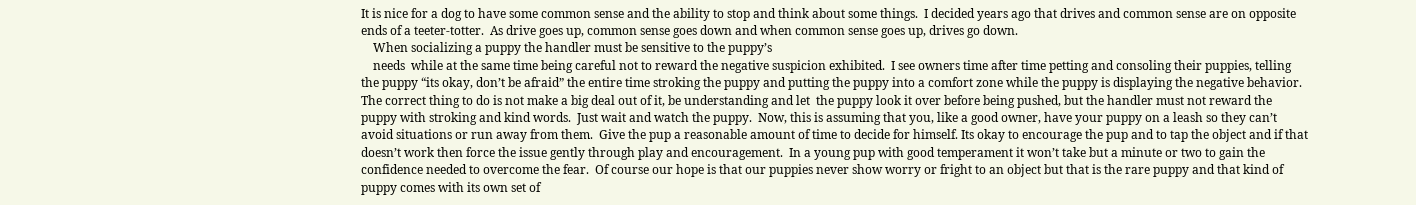It is nice for a dog to have some common sense and the ability to stop and think about some things.  I decided years ago that drives and common sense are on opposite ends of a teeter-totter.  As drive goes up, common sense goes down and when common sense goes up, drives go down.
    When socializing a puppy the handler must be sensitive to the puppy’s
    needs  while at the same time being careful not to reward the negative suspicion exhibited.  I see owners time after time petting and consoling their puppies, telling the puppy “its okay, don’t be afraid” the entire time stroking the puppy and putting the puppy into a comfort zone while the puppy is displaying the negative behavior.  The correct thing to do is not make a big deal out of it, be understanding and let  the puppy look it over before being pushed, but the handler must not reward the puppy with stroking and kind words.  Just wait and watch the puppy.  Now, this is assuming that you, like a good owner, have your puppy on a leash so they can’t avoid situations or run away from them.  Give the pup a reasonable amount of time to decide for himself. Its okay to encourage the pup and to tap the object and if that doesn’t work then force the issue gently through play and encouragement.  In a young pup with good temperament it won’t take but a minute or two to gain the confidence needed to overcome the fear.  Of course our hope is that our puppies never show worry or fright to an object but that is the rare puppy and that kind of puppy comes with its own set of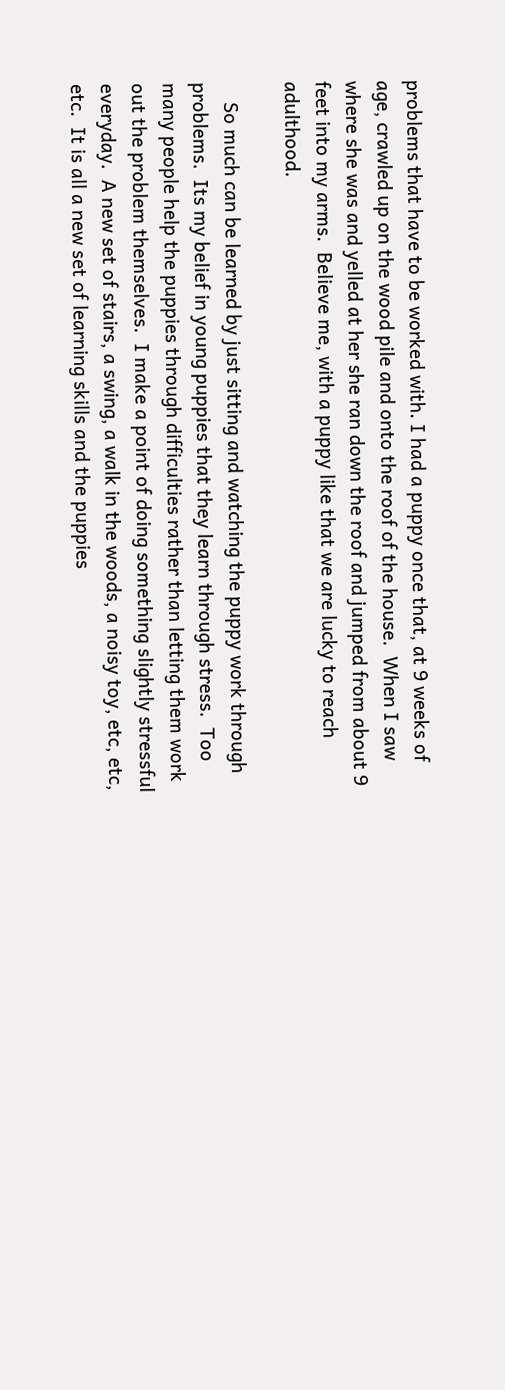problems that have to be worked with. I had a puppy once that, at 9 weeks of age, crawled up on the wood pile and onto the roof of the house.  When I saw where she was and yelled at her she ran down the roof and jumped from about 9 feet into my arms.  Believe me, with a puppy like that we are lucky to reach adulthood.

    So much can be learned by just sitting and watching the puppy work through problems.  Its my belief in young puppies that they learn through stress.  Too many people help the puppies through difficulties rather than letting them work out the problem themselves.  I make a point of doing something slightly stressful everyday.  A new set of stairs, a swing, a walk in the woods, a noisy toy, etc, etc, etc.  It is all a new set of learning skills and the puppies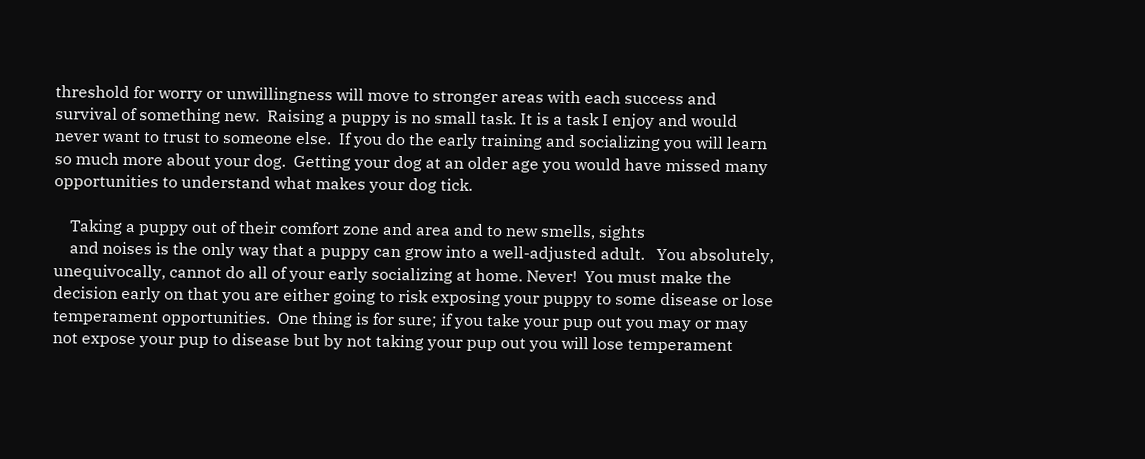threshold for worry or unwillingness will move to stronger areas with each success and survival of something new.  Raising a puppy is no small task. It is a task I enjoy and would never want to trust to someone else.  If you do the early training and socializing you will learn so much more about your dog.  Getting your dog at an older age you would have missed many opportunities to understand what makes your dog tick.

    Taking a puppy out of their comfort zone and area and to new smells, sights
    and noises is the only way that a puppy can grow into a well-adjusted adult.   You absolutely, unequivocally, cannot do all of your early socializing at home. Never!  You must make the decision early on that you are either going to risk exposing your puppy to some disease or lose temperament opportunities.  One thing is for sure; if you take your pup out you may or may not expose your pup to disease but by not taking your pup out you will lose temperament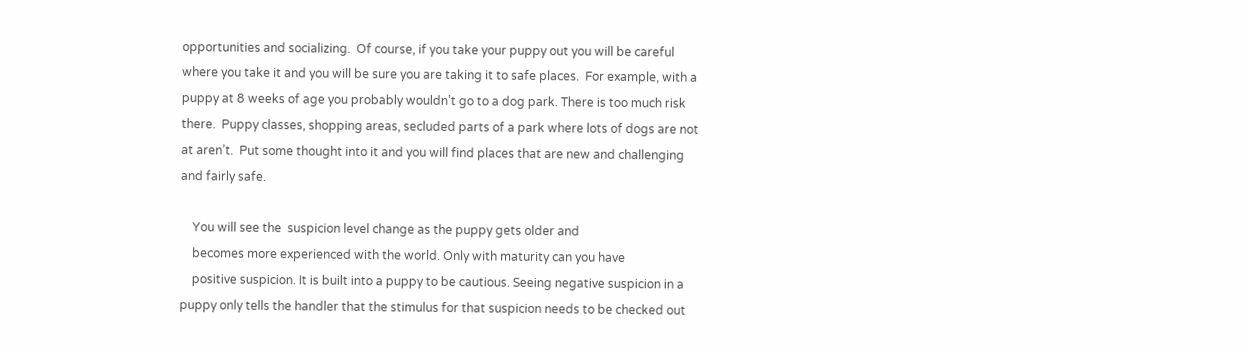opportunities and socializing.  Of course, if you take your puppy out you will be careful where you take it and you will be sure you are taking it to safe places.  For example, with a puppy at 8 weeks of age you probably wouldn’t go to a dog park. There is too much risk there.  Puppy classes, shopping areas, secluded parts of a park where lots of dogs are not at aren’t.  Put some thought into it and you will find places that are new and challenging and fairly safe.

    You will see the  suspicion level change as the puppy gets older and
    becomes more experienced with the world. Only with maturity can you have
    positive suspicion. It is built into a puppy to be cautious. Seeing negative suspicion in a puppy only tells the handler that the stimulus for that suspicion needs to be checked out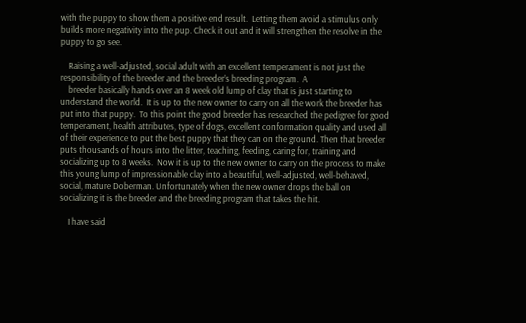with the puppy to show them a positive end result.  Letting them avoid a stimulus only builds more negativity into the pup. Check it out and it will strengthen the resolve in the puppy to go see.

    Raising a well-adjusted, social adult with an excellent temperament is not just the responsibility of the breeder and the breeder’s breeding program.  A
    breeder basically hands over an 8 week old lump of clay that is just starting to understand the world.  It is up to the new owner to carry on all the work the breeder has put into that puppy.  To this point the good breeder has researched the pedigree for good temperament, health attributes, type of dogs, excellent conformation quality and used all of their experience to put the best puppy that they can on the ground. Then that breeder puts thousands of hours into the litter, teaching, feeding, caring for, training and socializing up to 8 weeks.  Now it is up to the new owner to carry on the process to make this young lump of impressionable clay into a beautiful, well-adjusted, well-behaved, social, mature Doberman. Unfortunately when the new owner drops the ball on socializing it is the breeder and the breeding program that takes the hit.

    I have said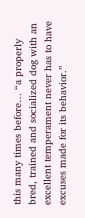this many times before… “a properly bred, trained and socialized dog with an excellent temperament never has to have excuses made for its behavior.”